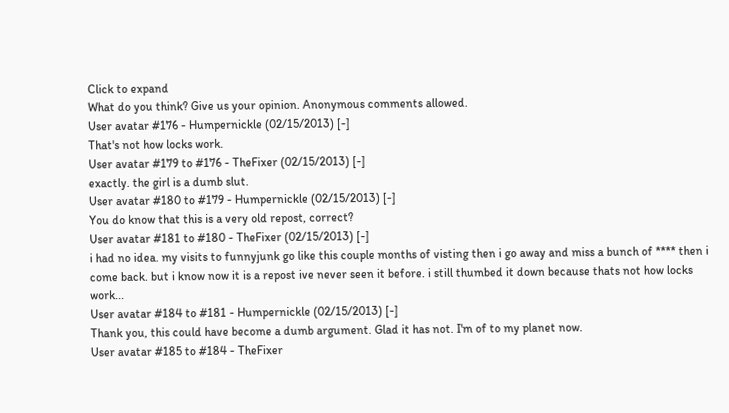Click to expand
What do you think? Give us your opinion. Anonymous comments allowed.
User avatar #176 - Humpernickle (02/15/2013) [-]
That's not how locks work.
User avatar #179 to #176 - TheFixer (02/15/2013) [-]
exactly. the girl is a dumb slut.
User avatar #180 to #179 - Humpernickle (02/15/2013) [-]
You do know that this is a very old repost, correct?
User avatar #181 to #180 - TheFixer (02/15/2013) [-]
i had no idea. my visits to funnyjunk go like this couple months of visting then i go away and miss a bunch of **** then i come back. but i know now it is a repost ive never seen it before. i still thumbed it down because thats not how locks work...
User avatar #184 to #181 - Humpernickle (02/15/2013) [-]
Thank you, this could have become a dumb argument. Glad it has not. I'm of to my planet now.
User avatar #185 to #184 - TheFixer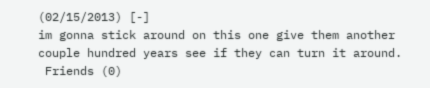(02/15/2013) [-]
im gonna stick around on this one give them another couple hundred years see if they can turn it around.
 Friends (0)